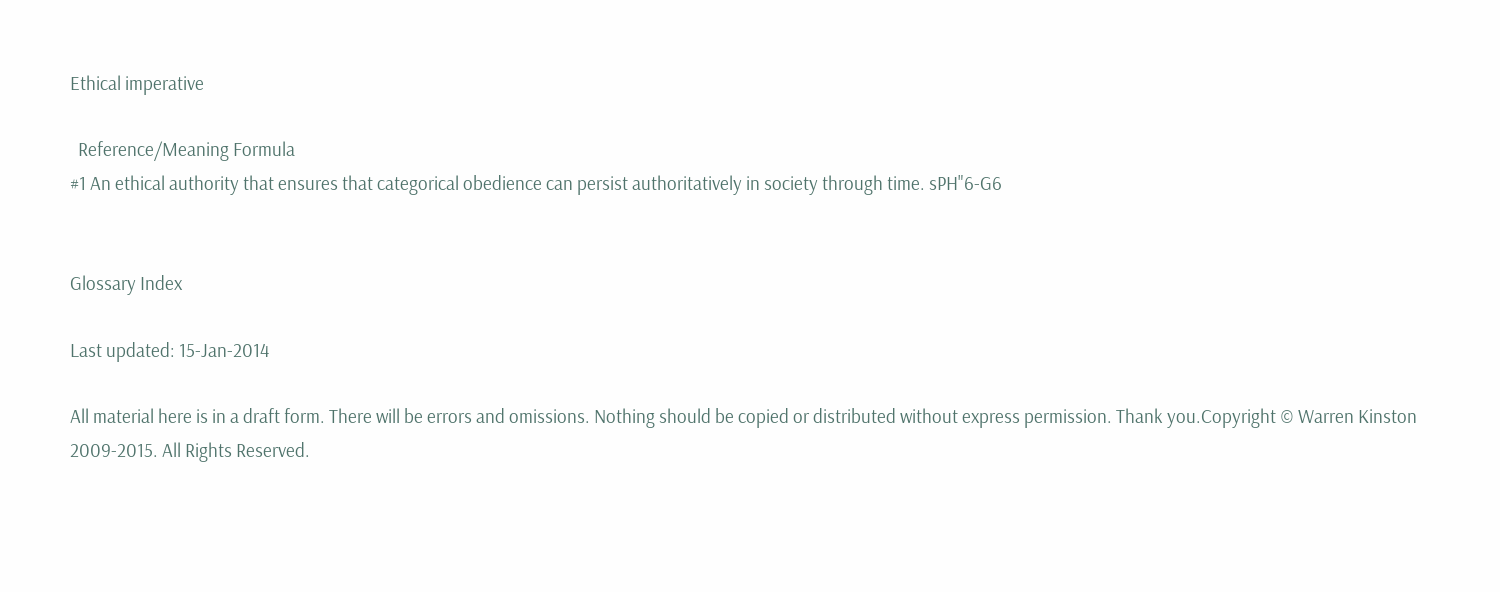Ethical imperative

  Reference/Meaning Formula
#1 An ethical authority that ensures that categorical obedience can persist authoritatively in society through time. sPH"6-G6


Glossary Index

Last updated: 15-Jan-2014

All material here is in a draft form. There will be errors and omissions. Nothing should be copied or distributed without express permission. Thank you.Copyright © Warren Kinston 2009-2015. All Rights Reserved.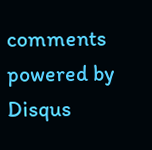comments powered by Disqus